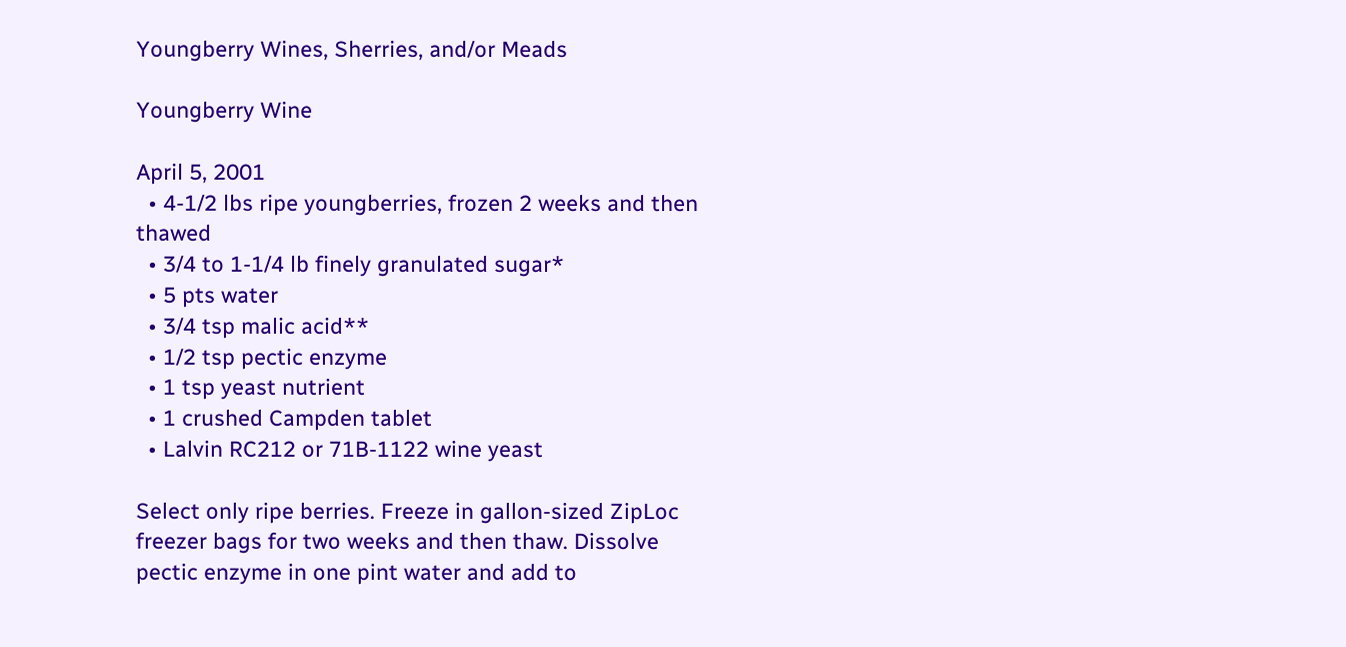Youngberry Wines, Sherries, and/or Meads

Youngberry Wine

April 5, 2001
  • 4-1/2 lbs ripe youngberries, frozen 2 weeks and then thawed
  • 3/4 to 1-1/4 lb finely granulated sugar*
  • 5 pts water
  • 3/4 tsp malic acid**
  • 1/2 tsp pectic enzyme
  • 1 tsp yeast nutrient
  • 1 crushed Campden tablet
  • Lalvin RC212 or 71B-1122 wine yeast

Select only ripe berries. Freeze in gallon-sized ZipLoc freezer bags for two weeks and then thaw. Dissolve pectic enzyme in one pint water and add to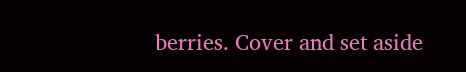berries. Cover and set aside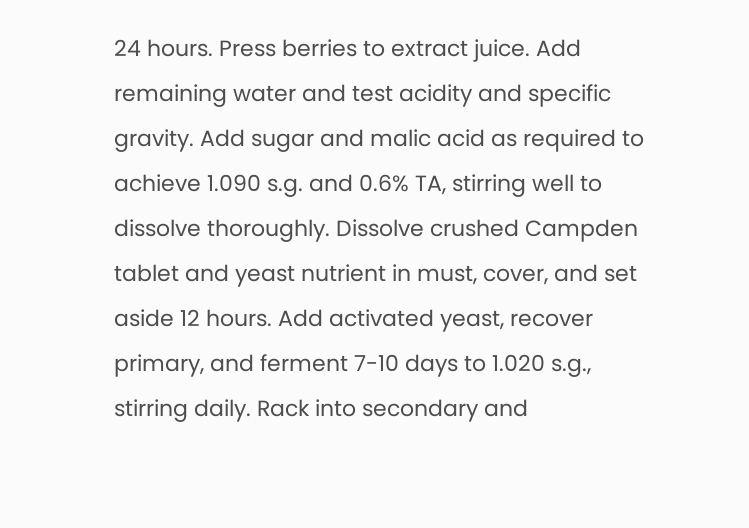24 hours. Press berries to extract juice. Add remaining water and test acidity and specific gravity. Add sugar and malic acid as required to achieve 1.090 s.g. and 0.6% TA, stirring well to dissolve thoroughly. Dissolve crushed Campden tablet and yeast nutrient in must, cover, and set aside 12 hours. Add activated yeast, recover primary, and ferment 7-10 days to 1.020 s.g., stirring daily. Rack into secondary and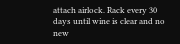attach airlock. Rack every 30 days until wine is clear and no new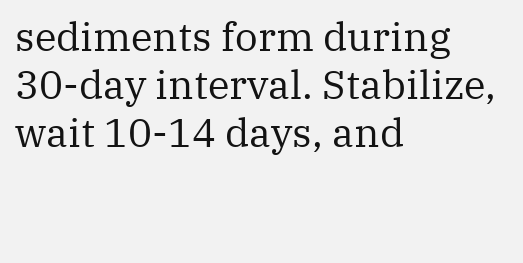sediments form during 30-day interval. Stabilize, wait 10-14 days, and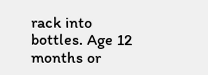rack into bottles. Age 12 months or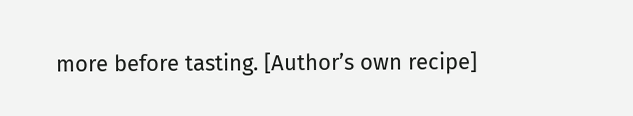more before tasting. [Author’s own recipe]